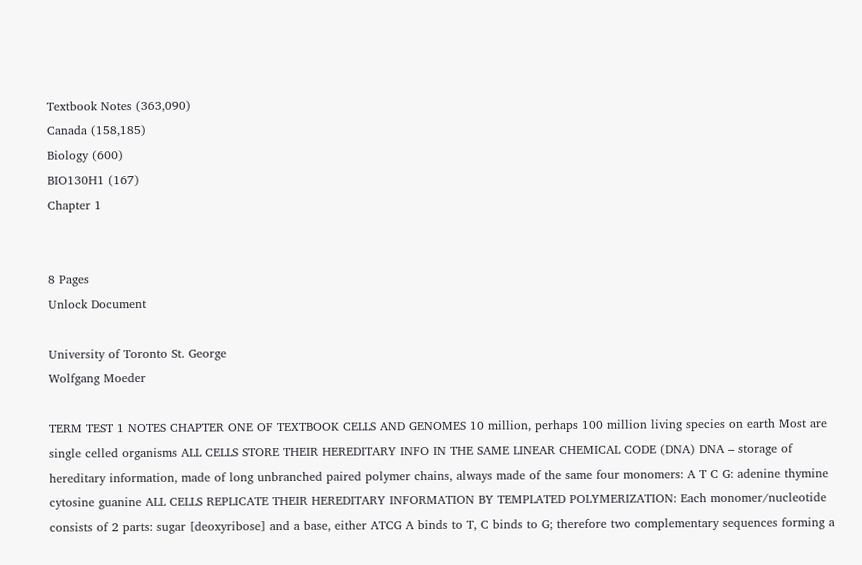Textbook Notes (363,090)
Canada (158,185)
Biology (600)
BIO130H1 (167)
Chapter 1


8 Pages
Unlock Document

University of Toronto St. George
Wolfgang Moeder

TERM TEST 1 NOTES CHAPTER ONE OF TEXTBOOK CELLS AND GENOMES 10 million, perhaps 100 million living species on earth Most are single celled organisms ALL CELLS STORE THEIR HEREDITARY INFO IN THE SAME LINEAR CHEMICAL CODE (DNA) DNA – storage of hereditary information, made of long unbranched paired polymer chains, always made of the same four monomers: A T C G: adenine thymine cytosine guanine ALL CELLS REPLICATE THEIR HEREDITARY INFORMATION BY TEMPLATED POLYMERIZATION: Each monomer/nucleotide consists of 2 parts: sugar [deoxyribose] and a base, either ATCG A binds to T, C binds to G; therefore two complementary sequences forming a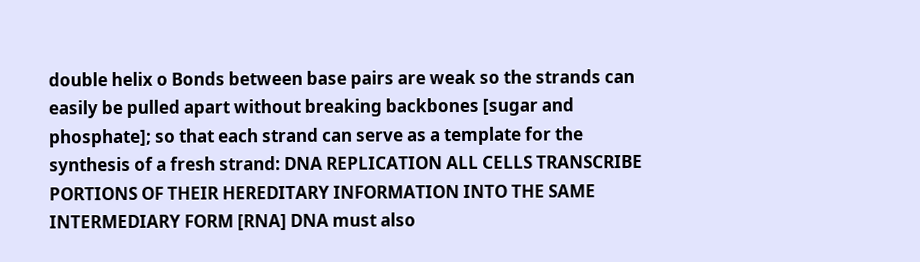double helix o Bonds between base pairs are weak so the strands can easily be pulled apart without breaking backbones [sugar and phosphate]; so that each strand can serve as a template for the synthesis of a fresh strand: DNA REPLICATION ALL CELLS TRANSCRIBE PORTIONS OF THEIR HEREDITARY INFORMATION INTO THE SAME INTERMEDIARY FORM [RNA] DNA must also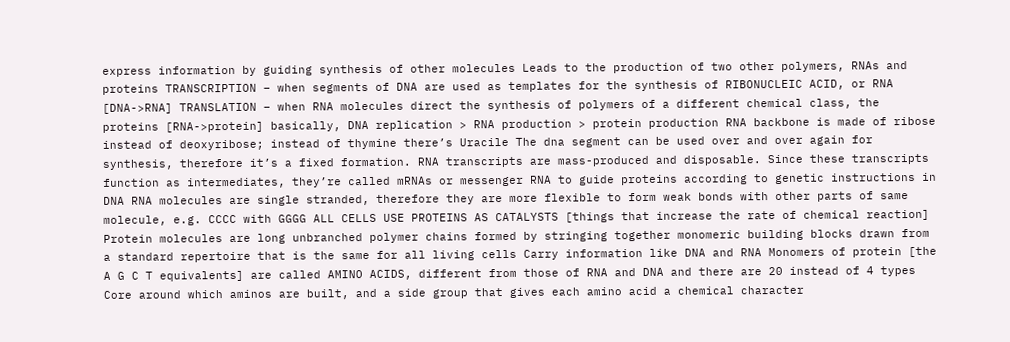express information by guiding synthesis of other molecules Leads to the production of two other polymers, RNAs and proteins TRANSCRIPTION – when segments of DNA are used as templates for the synthesis of RIBONUCLEIC ACID, or RNA [DNA->RNA] TRANSLATION – when RNA molecules direct the synthesis of polymers of a different chemical class, the proteins [RNA->protein] basically, DNA replication > RNA production > protein production RNA backbone is made of ribose instead of deoxyribose; instead of thymine there’s Uracile The dna segment can be used over and over again for synthesis, therefore it’s a fixed formation. RNA transcripts are mass-produced and disposable. Since these transcripts function as intermediates, they’re called mRNAs or messenger RNA to guide proteins according to genetic instructions in DNA RNA molecules are single stranded, therefore they are more flexible to form weak bonds with other parts of same molecule, e.g. CCCC with GGGG ALL CELLS USE PROTEINS AS CATALYSTS [things that increase the rate of chemical reaction] Protein molecules are long unbranched polymer chains formed by stringing together monomeric building blocks drawn from a standard repertoire that is the same for all living cells Carry information like DNA and RNA Monomers of protein [the A G C T equivalents] are called AMINO ACIDS, different from those of RNA and DNA and there are 20 instead of 4 types Core around which aminos are built, and a side group that gives each amino acid a chemical character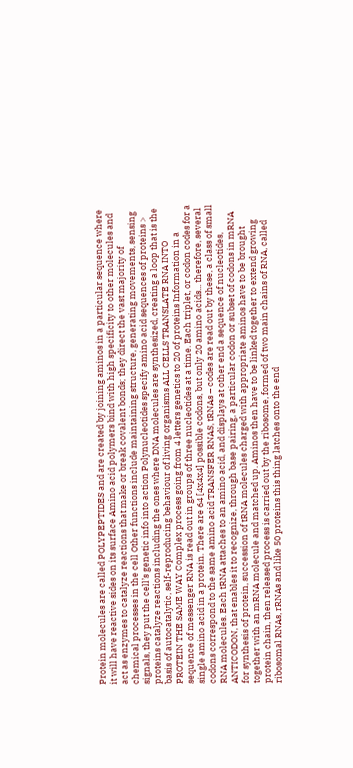Protein molecules are called POLYPEPTIDES and are created by joining aminos in a particular sequence where it will have reactive sides on its surface Amino acid polymers bind with high specificity to other molecules and act as enzymes to catalyze reactions that make or break covalent bonds; they direct the vast majority of chemical processes in the cell Other functions include maintaining structure, generating movements, sensing signals, they put the cell’s genetic info into action Polynucleotides specify amino acid sequences of proteins > proteins catalyze reactions including the ones where DNA molecules are synthesized, creating a loop that is the basis of autocatalytic, self-reproducing behaviour of living organisms ALL CELLS TRANSLATE RNA INTO PROTEIN THE SAME WAY Complex process going from 4 letters genetics to 20 of proteins Information in a sequence of messenger RNA is read out in groups of three nucleotides at a time. Each triplet, or codon codes for a single amino acid in a protein. There are 64 [4x4x4] possible codons, but only 20 amino acids... therefore, several codons correspond to the same amino acid TRANSFER RNAS, tRNAs – codes are read out by these, a class of small RNA molecules. Each tRNA attaches to an amino acid, and displays at other end a sequence of nucleotides, ANTICODON, that enables it to recognize, through base pairing, a particular codon or subset of codons in mRNA for synthesis of protein, succession of tRNA molecules charged with appropriate aminos have to be brought together with an mRNA molecule and matched up. Aminos then have to be linked together to extend growing protein chain, then released process is carried out by the ribosome, formed of two main chains of RNA, called ribosomal RNAs, rRNAs and like 50 proteins this thing latches onto the end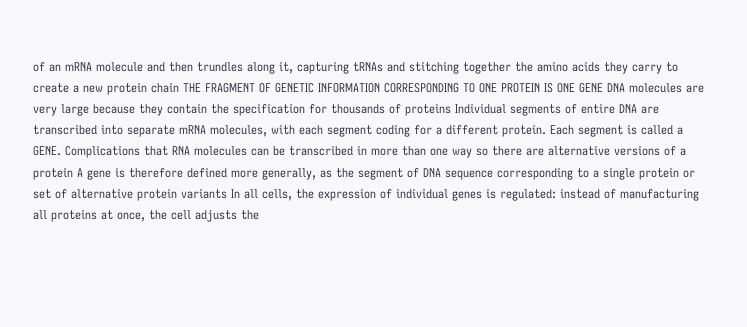of an mRNA molecule and then trundles along it, capturing tRNAs and stitching together the amino acids they carry to create a new protein chain THE FRAGMENT OF GENETIC INFORMATION CORRESPONDING TO ONE PROTEIN IS ONE GENE DNA molecules are very large because they contain the specification for thousands of proteins Individual segments of entire DNA are transcribed into separate mRNA molecules, with each segment coding for a different protein. Each segment is called a GENE. Complications that RNA molecules can be transcribed in more than one way so there are alternative versions of a protein A gene is therefore defined more generally, as the segment of DNA sequence corresponding to a single protein or set of alternative protein variants In all cells, the expression of individual genes is regulated: instead of manufacturing all proteins at once, the cell adjusts the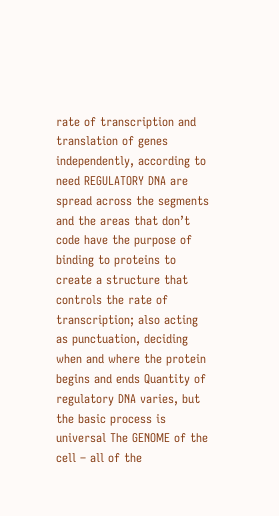rate of transcription and translation of genes independently, according to need REGULATORY DNA are spread across the segments and the areas that don’t code have the purpose of binding to proteins to create a structure that controls the rate of transcription; also acting as punctuation, deciding when and where the protein begins and ends Quantity of regulatory DNA varies, but the basic process is universal The GENOME of the cell – all of the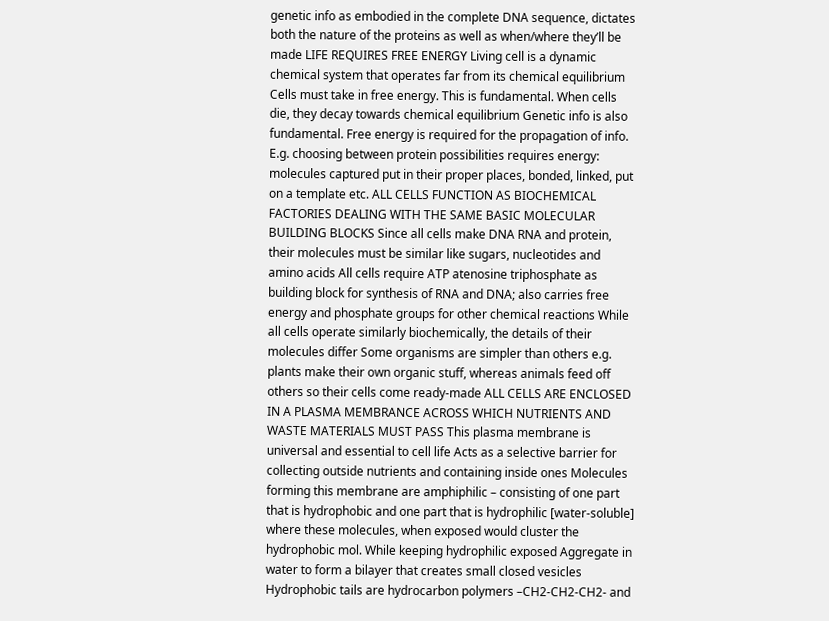genetic info as embodied in the complete DNA sequence, dictates both the nature of the proteins as well as when/where they’ll be made LIFE REQUIRES FREE ENERGY Living cell is a dynamic chemical system that operates far from its chemical equilibrium Cells must take in free energy. This is fundamental. When cells die, they decay towards chemical equilibrium Genetic info is also fundamental. Free energy is required for the propagation of info. E.g. choosing between protein possibilities requires energy: molecules captured put in their proper places, bonded, linked, put on a template etc. ALL CELLS FUNCTION AS BIOCHEMICAL FACTORIES DEALING WITH THE SAME BASIC MOLECULAR BUILDING BLOCKS Since all cells make DNA RNA and protein, their molecules must be similar like sugars, nucleotides and amino acids All cells require ATP atenosine triphosphate as building block for synthesis of RNA and DNA; also carries free energy and phosphate groups for other chemical reactions While all cells operate similarly biochemically, the details of their molecules differ Some organisms are simpler than others e.g. plants make their own organic stuff, whereas animals feed off others so their cells come ready-made ALL CELLS ARE ENCLOSED IN A PLASMA MEMBRANCE ACROSS WHICH NUTRIENTS AND WASTE MATERIALS MUST PASS This plasma membrane is universal and essential to cell life Acts as a selective barrier for collecting outside nutrients and containing inside ones Molecules forming this membrane are amphiphilic – consisting of one part that is hydrophobic and one part that is hydrophilic [water-soluble] where these molecules, when exposed would cluster the hydrophobic mol. While keeping hydrophilic exposed Aggregate in water to form a bilayer that creates small closed vesicles Hydrophobic tails are hydrocarbon polymers –CH2-CH2-CH2- and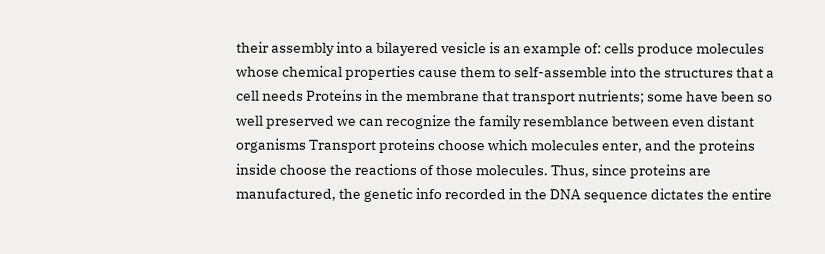their assembly into a bilayered vesicle is an example of: cells produce molecules whose chemical properties cause them to self-assemble into the structures that a cell needs Proteins in the membrane that transport nutrients; some have been so well preserved we can recognize the family resemblance between even distant organisms Transport proteins choose which molecules enter, and the proteins inside choose the reactions of those molecules. Thus, since proteins are manufactured, the genetic info recorded in the DNA sequence dictates the entire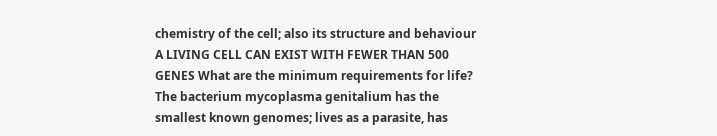chemistry of the cell; also its structure and behaviour A LIVING CELL CAN EXIST WITH FEWER THAN 500 GENES What are the minimum requirements for life? The bacterium mycoplasma genitalium has the smallest known genomes; lives as a parasite, has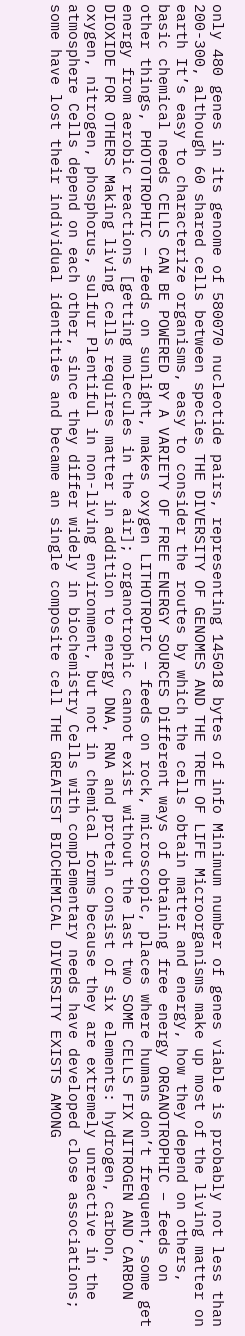only 480 genes in its genome of 580070 nucleotide pairs, representing 145018 bytes of info Minimum number of genes viable is probably not less than 200-300, although 60 shared cells between species THE DIVERSITY OF GENOMES AND THE TREE OF LIFE Microorganisms make up most of the living matter on earth It’s easy to characterize organisms, easy to consider the routes by which the cells obtain matter and energy, how they depend on others, basic chemical needs CELLS CAN BE POWERED BY A VARIETY OF FREE ENERGY SOURCES Different ways of obtaining free energy ORGANOTROPHIC – feeds on other things, PHOTOTROPHIC – feeds on sunlight, makes oxygen LITHOTROPIC – feeds on rock, microscopic, places where humans don’t frequent, some get energy from aerobic reactions [getting molecules in the air]; organotrophic cannot exist without the last two SOME CELLS FIX NITROGEN AND CARBON DIOXIDE FOR OTHERS Making living cells requires matter in addition to energy DNA, RNA and protein consist of six elements: hydrogen, carbon, oxygen, nitrogen, phosphorus, sulfur Plentiful in non-living environment, but not in chemical forms because they are extremely unreactive in the atmosphere Cells depend on each other, since they differ widely in biochemistry Cells with complementary needs have developed close associations; some have lost their individual identities and became an single composite cell THE GREATEST BIOCHEMICAL DIVERSITY EXISTS AMONG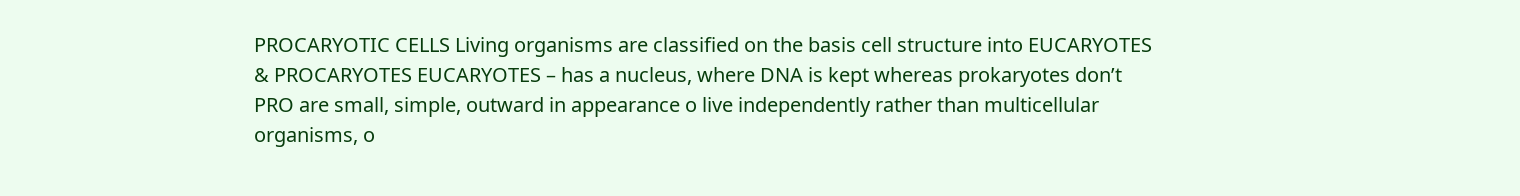PROCARYOTIC CELLS Living organisms are classified on the basis cell structure into EUCARYOTES & PROCARYOTES EUCARYOTES – has a nucleus, where DNA is kept whereas prokaryotes don’t PRO are small, simple, outward in appearance o live independently rather than multicellular organisms, o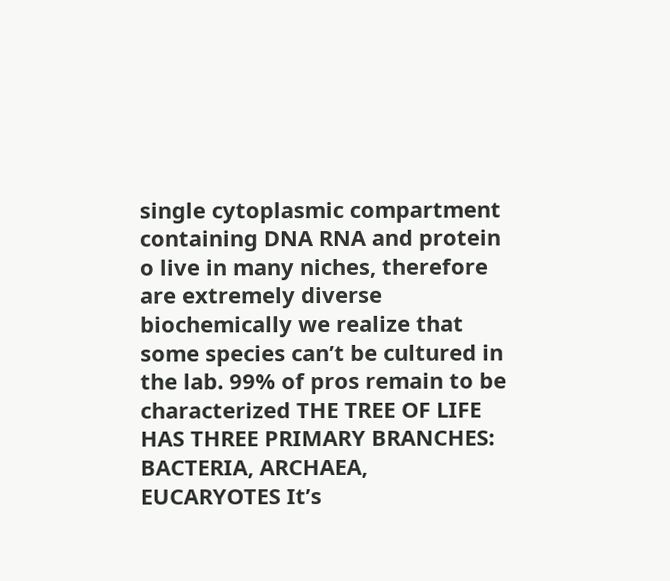single cytoplasmic compartment containing DNA RNA and protein o live in many niches, therefore are extremely diverse biochemically we realize that some species can’t be cultured in the lab. 99% of pros remain to be characterized THE TREE OF LIFE HAS THREE PRIMARY BRANCHES: BACTERIA, ARCHAEA, EUCARYOTES It’s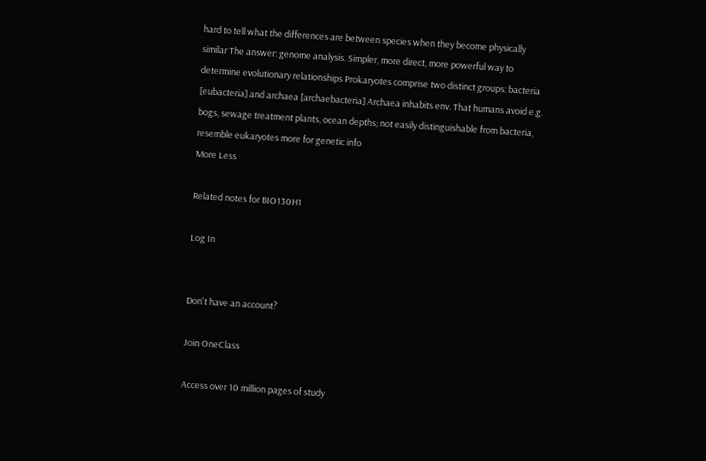hard to tell what the differences are between species when they become physically similar The answer: genome analysis. Simpler, more direct, more powerful way to determine evolutionary relationships Prokaryotes comprise two distinct groups: bacteria [eubacteria] and archaea [archaebacteria] Archaea inhabits env. That humans avoid e.g. bogs, sewage treatment plants, ocean depths; not easily distinguishable from bacteria, resemble eukaryotes more for genetic info
More Less

Related notes for BIO130H1

Log In


Don't have an account?

Join OneClass

Access over 10 million pages of study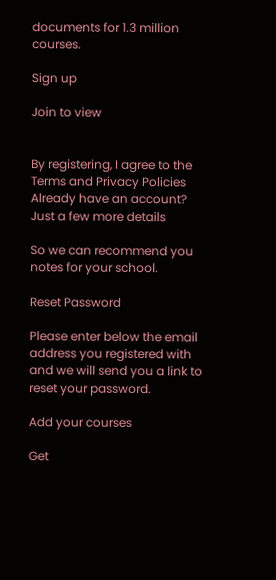documents for 1.3 million courses.

Sign up

Join to view


By registering, I agree to the Terms and Privacy Policies
Already have an account?
Just a few more details

So we can recommend you notes for your school.

Reset Password

Please enter below the email address you registered with and we will send you a link to reset your password.

Add your courses

Get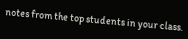notes from the top students in your class.